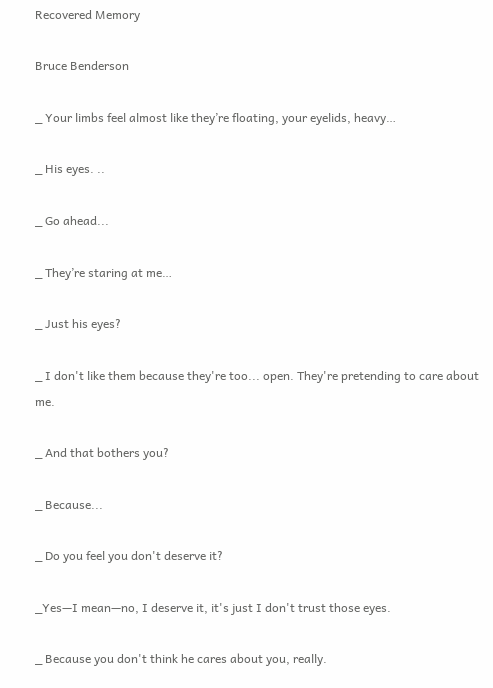Recovered Memory

Bruce Benderson

_ Your limbs feel almost like they’re floating, your eyelids, heavy…

_ His eyes. ..

_ Go ahead...

_ They’re staring at me…

_ Just his eyes?

_ I don't like them because they're too... open. They're pretending to care about me.

_ And that bothers you?

_ Because...

_ Do you feel you don't deserve it?

_Yes—I mean—no, I deserve it, it's just I don't trust those eyes.

_ Because you don't think he cares about you, really.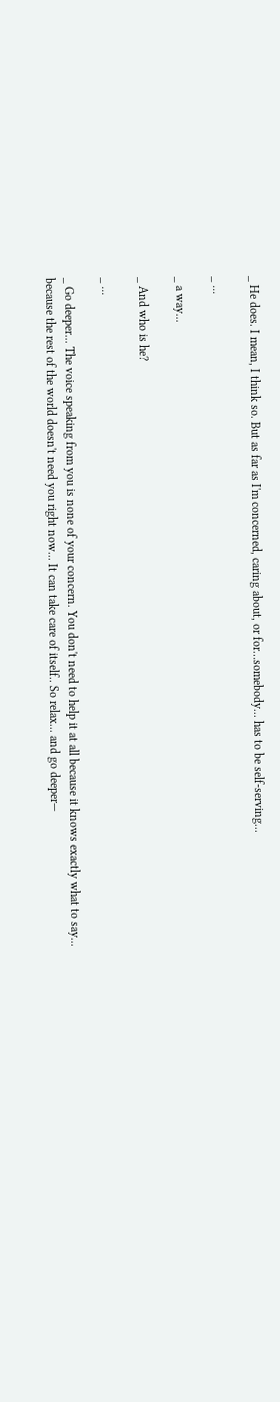_ He does. I mean, I think so. But as far as I'm concerned, caring about, or for…somebody... has to be self-serving...

_ ...

_ a way...

_ And who is he?

_ ...

_ Go deeper... The voice speaking from you is none of your concern. You don't need to help it at all because it knows exactly what to say... because the rest of the world doesn't need you right now... It can take care of itself.. So relax... and go deeper—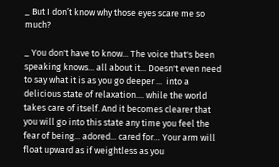_ But I don’t know why those eyes scare me so much?

_ You don't have to know... The voice that's been speaking knows... all about it... Doesn't even need to say what it is as you go deeper ...  into a delicious state of relaxation.... while the world takes care of itself. And it becomes clearer that you will go into this state any time you feel the fear of being... adored... cared for… Your arm will float upward as if weightless as you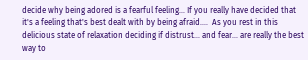decide why being adored is a fearful feeling... If you really have decided that it's a feeling that's best dealt with by being afraid....  As you rest in this delicious state of relaxation deciding if distrust... and fear... are really the best way to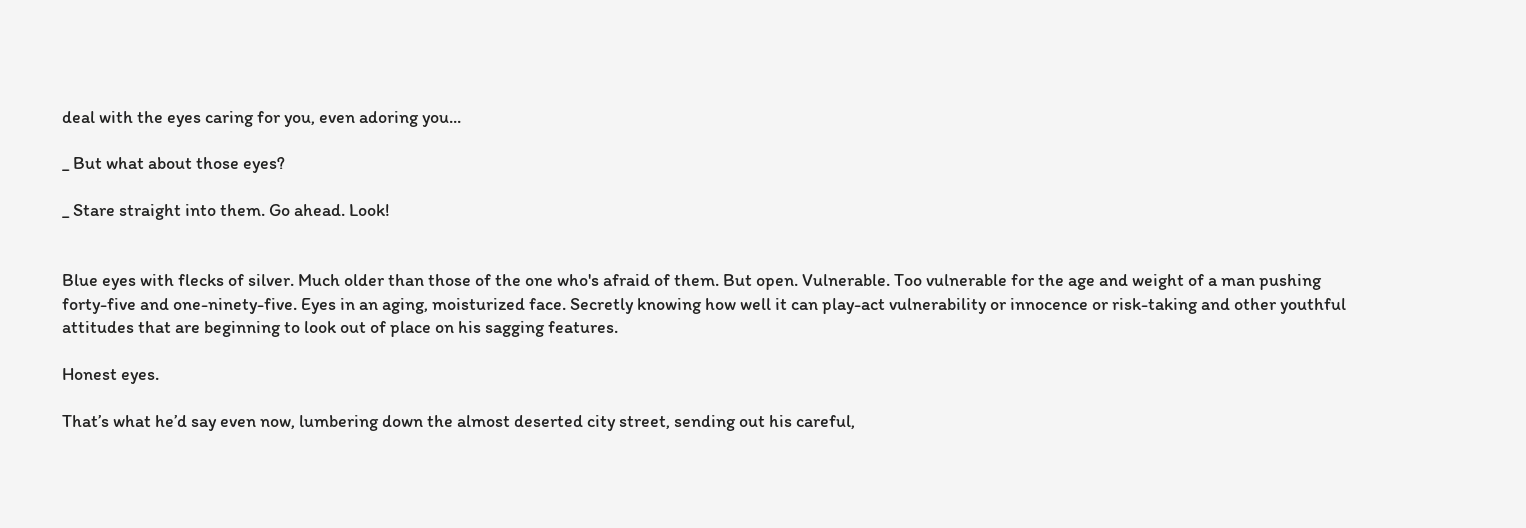deal with the eyes caring for you, even adoring you...

_ But what about those eyes?

_ Stare straight into them. Go ahead. Look!


Blue eyes with flecks of silver. Much older than those of the one who's afraid of them. But open. Vulnerable. Too vulnerable for the age and weight of a man pushing forty-five and one-ninety-five. Eyes in an aging, moisturized face. Secretly knowing how well it can play-act vulnerability or innocence or risk-taking and other youthful attitudes that are beginning to look out of place on his sagging features.

Honest eyes.

That’s what he’d say even now, lumbering down the almost deserted city street, sending out his careful,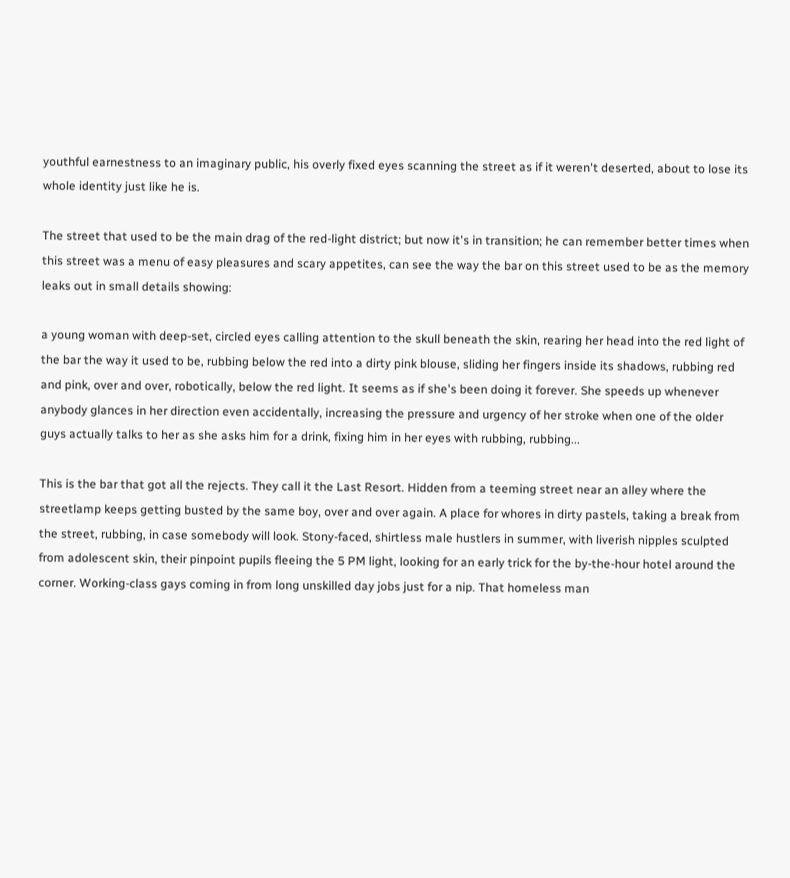youthful earnestness to an imaginary public, his overly fixed eyes scanning the street as if it weren't deserted, about to lose its whole identity just like he is.

The street that used to be the main drag of the red-light district; but now it's in transition; he can remember better times when this street was a menu of easy pleasures and scary appetites, can see the way the bar on this street used to be as the memory leaks out in small details showing:

a young woman with deep-set, circled eyes calling attention to the skull beneath the skin, rearing her head into the red light of the bar the way it used to be, rubbing below the red into a dirty pink blouse, sliding her fingers inside its shadows, rubbing red and pink, over and over, robotically, below the red light. It seems as if she's been doing it forever. She speeds up whenever anybody glances in her direction even accidentally, increasing the pressure and urgency of her stroke when one of the older guys actually talks to her as she asks him for a drink, fixing him in her eyes with rubbing, rubbing...

This is the bar that got all the rejects. They call it the Last Resort. Hidden from a teeming street near an alley where the streetlamp keeps getting busted by the same boy, over and over again. A place for whores in dirty pastels, taking a break from the street, rubbing, in case somebody will look. Stony-faced, shirtless male hustlers in summer, with liverish nipples sculpted from adolescent skin, their pinpoint pupils fleeing the 5 PM light, looking for an early trick for the by-the-hour hotel around the corner. Working-class gays coming in from long unskilled day jobs just for a nip. That homeless man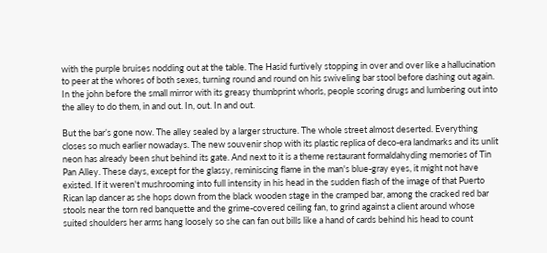with the purple bruises nodding out at the table. The Hasid furtively stopping in over and over like a hallucination to peer at the whores of both sexes, turning round and round on his swiveling bar stool before dashing out again. In the john before the small mirror with its greasy thumbprint whorls, people scoring drugs and lumbering out into the alley to do them, in and out. In, out. In and out.

But the bar’s gone now. The alley sealed by a larger structure. The whole street almost deserted. Everything closes so much earlier nowadays. The new souvenir shop with its plastic replica of deco-era landmarks and its unlit neon has already been shut behind its gate. And next to it is a theme restaurant formaldahyding memories of Tin Pan Alley. These days, except for the glassy, reminiscing flame in the man's blue-gray eyes, it might not have existed. If it weren't mushrooming into full intensity in his head in the sudden flash of the image of that Puerto Rican lap dancer as she hops down from the black wooden stage in the cramped bar, among the cracked red bar stools near the torn red banquette and the grime-covered ceiling fan, to grind against a client around whose suited shoulders her arms hang loosely so she can fan out bills like a hand of cards behind his head to count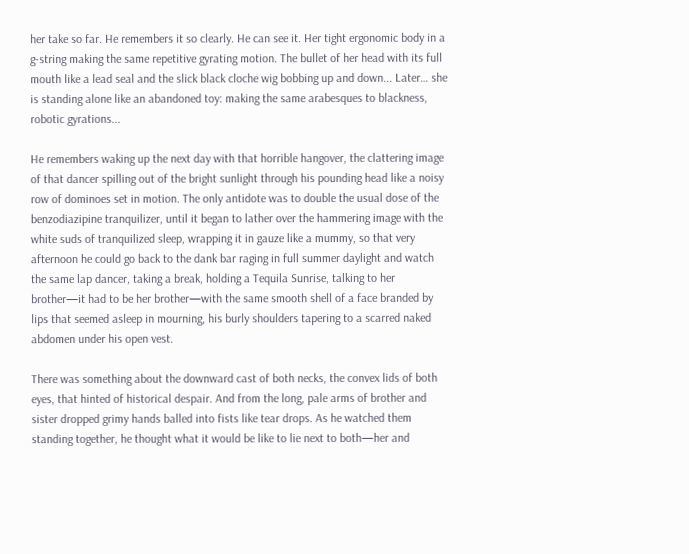her take so far. He remembers it so clearly. He can see it. Her tight ergonomic body in a g-string making the same repetitive gyrating motion. The bullet of her head with its full mouth like a lead seal and the slick black cloche wig bobbing up and down... Later… she is standing alone like an abandoned toy: making the same arabesques to blackness, robotic gyrations...

He remembers waking up the next day with that horrible hangover, the clattering image of that dancer spilling out of the bright sunlight through his pounding head like a noisy row of dominoes set in motion. The only antidote was to double the usual dose of the benzodiazipine tranquilizer, until it began to lather over the hammering image with the white suds of tranquilized sleep, wrapping it in gauze like a mummy, so that very afternoon he could go back to the dank bar raging in full summer daylight and watch the same lap dancer, taking a break, holding a Tequila Sunrise, talking to her brother—it had to be her brother—with the same smooth shell of a face branded by lips that seemed asleep in mourning, his burly shoulders tapering to a scarred naked abdomen under his open vest.

There was something about the downward cast of both necks, the convex lids of both eyes, that hinted of historical despair. And from the long, pale arms of brother and sister dropped grimy hands balled into fists like tear drops. As he watched them standing together, he thought what it would be like to lie next to both—her and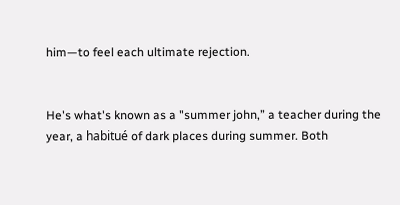him—to feel each ultimate rejection.


He's what's known as a "summer john,” a teacher during the year, a habitué of dark places during summer. Both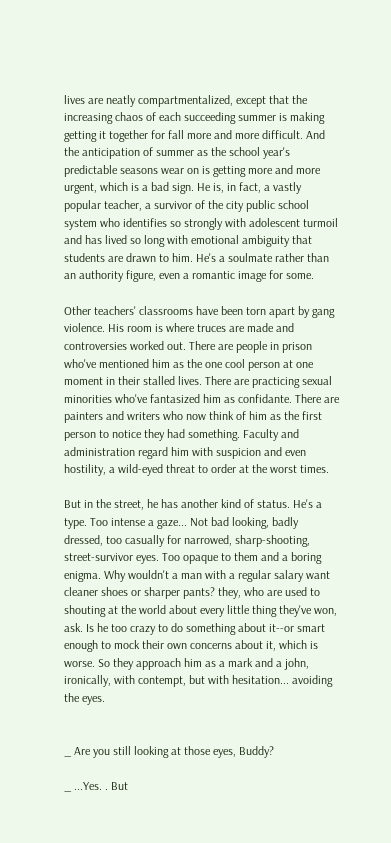lives are neatly compartmentalized, except that the increasing chaos of each succeeding summer is making getting it together for fall more and more difficult. And the anticipation of summer as the school year's predictable seasons wear on is getting more and more urgent, which is a bad sign. He is, in fact, a vastly popular teacher, a survivor of the city public school system who identifies so strongly with adolescent turmoil and has lived so long with emotional ambiguity that students are drawn to him. He's a soulmate rather than an authority figure, even a romantic image for some.

Other teachers' classrooms have been torn apart by gang violence. His room is where truces are made and controversies worked out. There are people in prison who've mentioned him as the one cool person at one moment in their stalled lives. There are practicing sexual minorities who've fantasized him as confidante. There are painters and writers who now think of him as the first person to notice they had something. Faculty and administration regard him with suspicion and even hostility, a wild-eyed threat to order at the worst times.

But in the street, he has another kind of status. He's a type. Too intense a gaze... Not bad looking, badly dressed, too casually for narrowed, sharp-shooting, street-survivor eyes. Too opaque to them and a boring enigma. Why wouldn't a man with a regular salary want cleaner shoes or sharper pants? they, who are used to shouting at the world about every little thing they've won, ask. Is he too crazy to do something about it--or smart enough to mock their own concerns about it, which is worse. So they approach him as a mark and a john, ironically, with contempt, but with hesitation... avoiding the eyes.


_ Are you still looking at those eyes, Buddy?

_ ...Yes. . But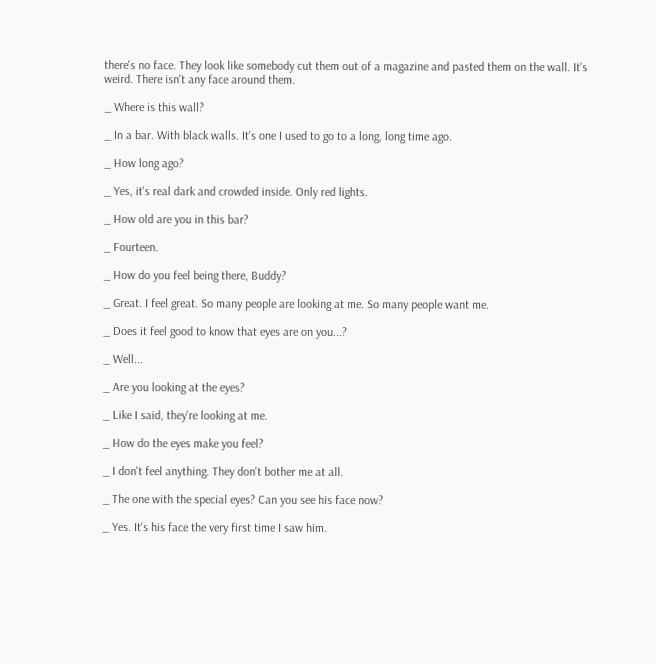there's no face. They look like somebody cut them out of a magazine and pasted them on the wall. It’s weird. There isn't any face around them.

_ Where is this wall?

_ In a bar. With black walls. It's one I used to go to a long, long time ago.

_ How long ago?

_ Yes, it's real dark and crowded inside. Only red lights.

_ How old are you in this bar?

_ Fourteen.

_ How do you feel being there, Buddy?

_ Great. I feel great. So many people are looking at me. So many people want me.

_ Does it feel good to know that eyes are on you...?

_ Well...

_ Are you looking at the eyes?

_ Like I said, they're looking at me.

_ How do the eyes make you feel?

_ I don't feel anything. They don't bother me at all.

_ The one with the special eyes? Can you see his face now?

_ Yes. It's his face the very first time I saw him.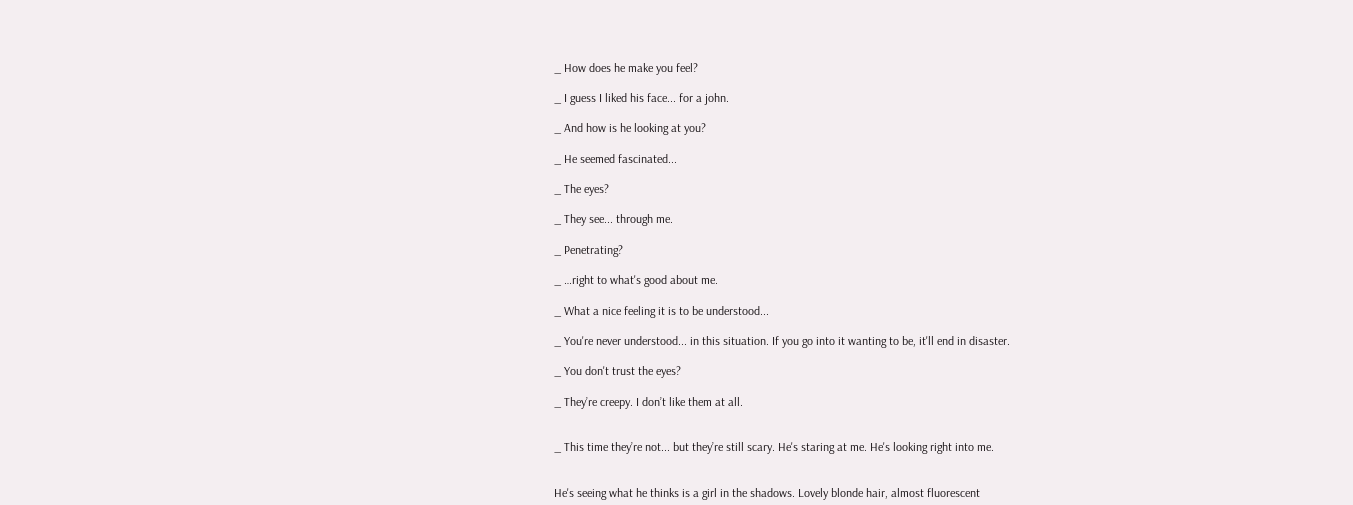_ How does he make you feel?

_ I guess I liked his face... for a john.

_ And how is he looking at you?

_ He seemed fascinated...

_ The eyes?

_ They see... through me.

_ Penetrating?

_ …right to what's good about me.

_ What a nice feeling it is to be understood...

_ You're never understood... in this situation. If you go into it wanting to be, it'll end in disaster.

_ You don't trust the eyes?

_ They’re creepy. I don’t like them at all.


_ This time they’re not... but they’re still scary. He's staring at me. He's looking right into me.


He's seeing what he thinks is a girl in the shadows. Lovely blonde hair, almost fluorescent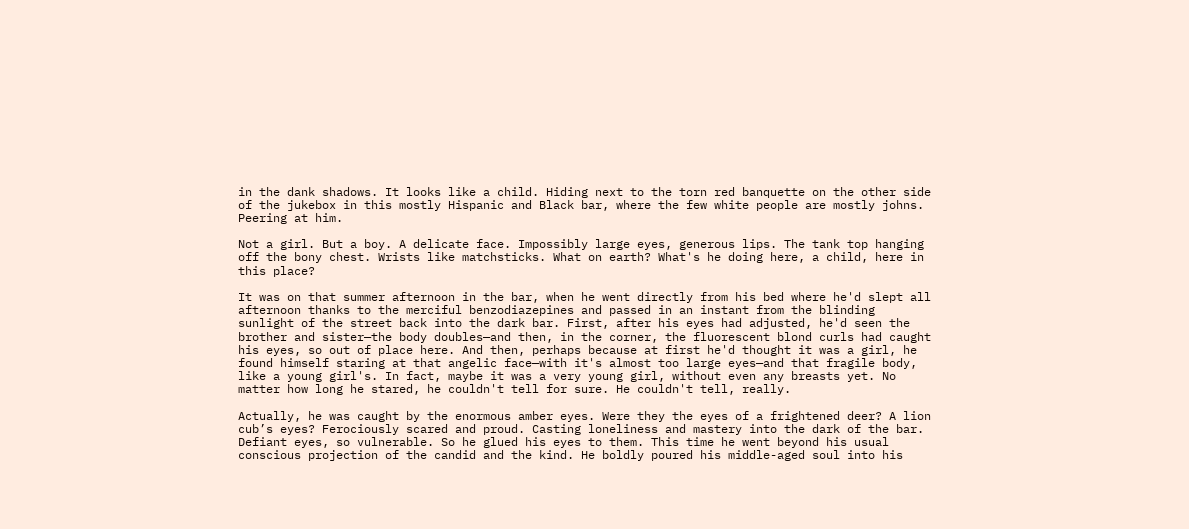in the dank shadows. It looks like a child. Hiding next to the torn red banquette on the other side of the jukebox in this mostly Hispanic and Black bar, where the few white people are mostly johns. Peering at him.

Not a girl. But a boy. A delicate face. Impossibly large eyes, generous lips. The tank top hanging off the bony chest. Wrists like matchsticks. What on earth? What's he doing here, a child, here in this place?

It was on that summer afternoon in the bar, when he went directly from his bed where he'd slept all afternoon thanks to the merciful benzodiazepines and passed in an instant from the blinding sunlight of the street back into the dark bar. First, after his eyes had adjusted, he'd seen the brother and sister—the body doubles—and then, in the corner, the fluorescent blond curls had caught his eyes, so out of place here. And then, perhaps because at first he'd thought it was a girl, he found himself staring at that angelic face—with it's almost too large eyes—and that fragile body, like a young girl's. In fact, maybe it was a very young girl, without even any breasts yet. No matter how long he stared, he couldn't tell for sure. He couldn't tell, really.

Actually, he was caught by the enormous amber eyes. Were they the eyes of a frightened deer? A lion cub’s eyes? Ferociously scared and proud. Casting loneliness and mastery into the dark of the bar. Defiant eyes, so vulnerable. So he glued his eyes to them. This time he went beyond his usual conscious projection of the candid and the kind. He boldly poured his middle-aged soul into his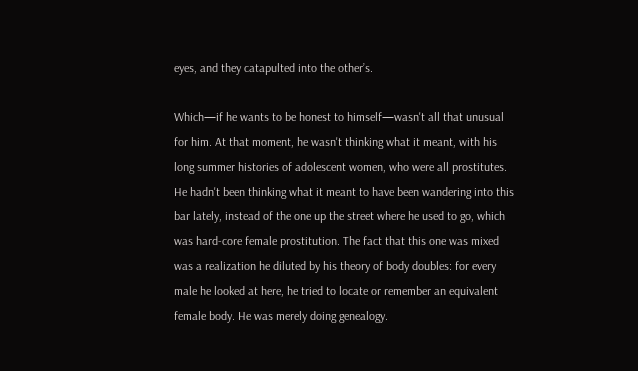eyes, and they catapulted into the other’s.

Which—if he wants to be honest to himself—wasn't all that unusual for him. At that moment, he wasn't thinking what it meant, with his long summer histories of adolescent women, who were all prostitutes. He hadn't been thinking what it meant to have been wandering into this bar lately, instead of the one up the street where he used to go, which was hard-core female prostitution. The fact that this one was mixed was a realization he diluted by his theory of body doubles: for every male he looked at here, he tried to locate or remember an equivalent female body. He was merely doing genealogy.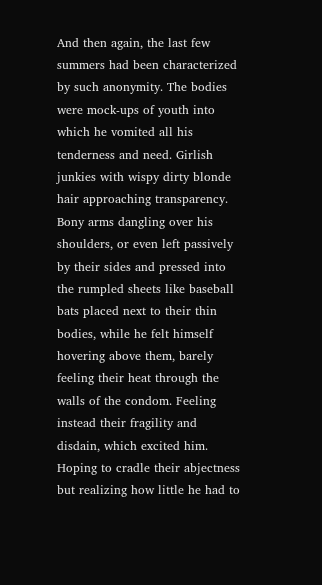And then again, the last few summers had been characterized by such anonymity. The bodies were mock-ups of youth into which he vomited all his tenderness and need. Girlish junkies with wispy dirty blonde hair approaching transparency. Bony arms dangling over his shoulders, or even left passively by their sides and pressed into the rumpled sheets like baseball bats placed next to their thin bodies, while he felt himself hovering above them, barely feeling their heat through the walls of the condom. Feeling instead their fragility and disdain, which excited him. Hoping to cradle their abjectness but realizing how little he had to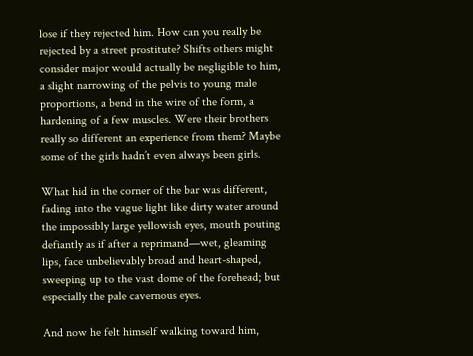lose if they rejected him. How can you really be rejected by a street prostitute? Shifts others might consider major would actually be negligible to him, a slight narrowing of the pelvis to young male proportions, a bend in the wire of the form, a hardening of a few muscles. Were their brothers really so different an experience from them? Maybe some of the girls hadn’t even always been girls.

What hid in the corner of the bar was different, fading into the vague light like dirty water around the impossibly large yellowish eyes, mouth pouting defiantly as if after a reprimand—wet, gleaming lips, face unbelievably broad and heart-shaped, sweeping up to the vast dome of the forehead; but especially the pale cavernous eyes.

And now he felt himself walking toward him,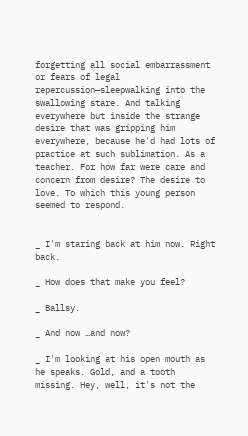forgetting all social embarrassment or fears of legal repercussion—sleepwalking into the swallowing stare. And talking everywhere but inside the strange desire that was gripping him everywhere, because he'd had lots of practice at such sublimation. As a teacher. For how far were care and concern from desire? The desire to love. To which this young person seemed to respond.


_ I'm staring back at him now. Right back.

_ How does that make you feel?

_ Ballsy.

_ And now …and now?

_ I'm looking at his open mouth as he speaks. Gold, and a tooth missing. Hey, well, it's not the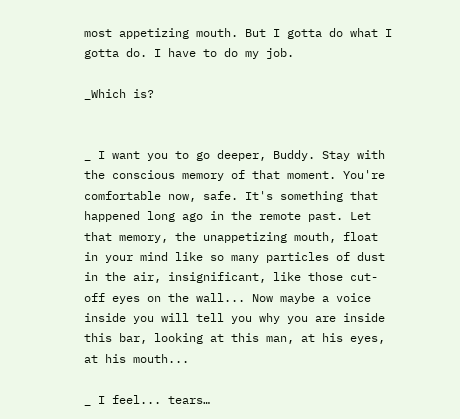most appetizing mouth. But I gotta do what I gotta do. I have to do my job.

_Which is?


_ I want you to go deeper, Buddy. Stay with the conscious memory of that moment. You're comfortable now, safe. It's something that happened long ago in the remote past. Let that memory, the unappetizing mouth, float in your mind like so many particles of dust in the air, insignificant, like those cut-off eyes on the wall... Now maybe a voice inside you will tell you why you are inside this bar, looking at this man, at his eyes, at his mouth...

_ I feel... tears…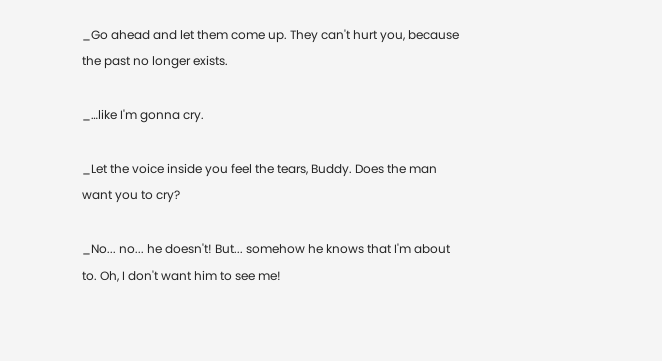_Go ahead and let them come up. They can't hurt you, because the past no longer exists.

_…like I'm gonna cry.

_Let the voice inside you feel the tears, Buddy. Does the man want you to cry?

_No... no... he doesn't! But... somehow he knows that I'm about to. Oh, I don't want him to see me!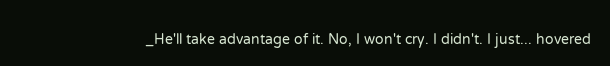_He'll take advantage of it. No, I won't cry. I didn't. I just... hovered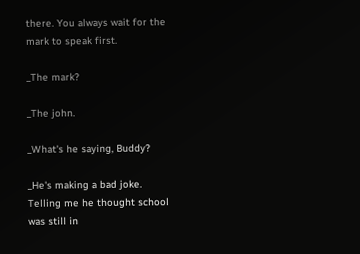there. You always wait for the mark to speak first.

_The mark?

_The john.

_What's he saying, Buddy?

_He's making a bad joke. Telling me he thought school was still in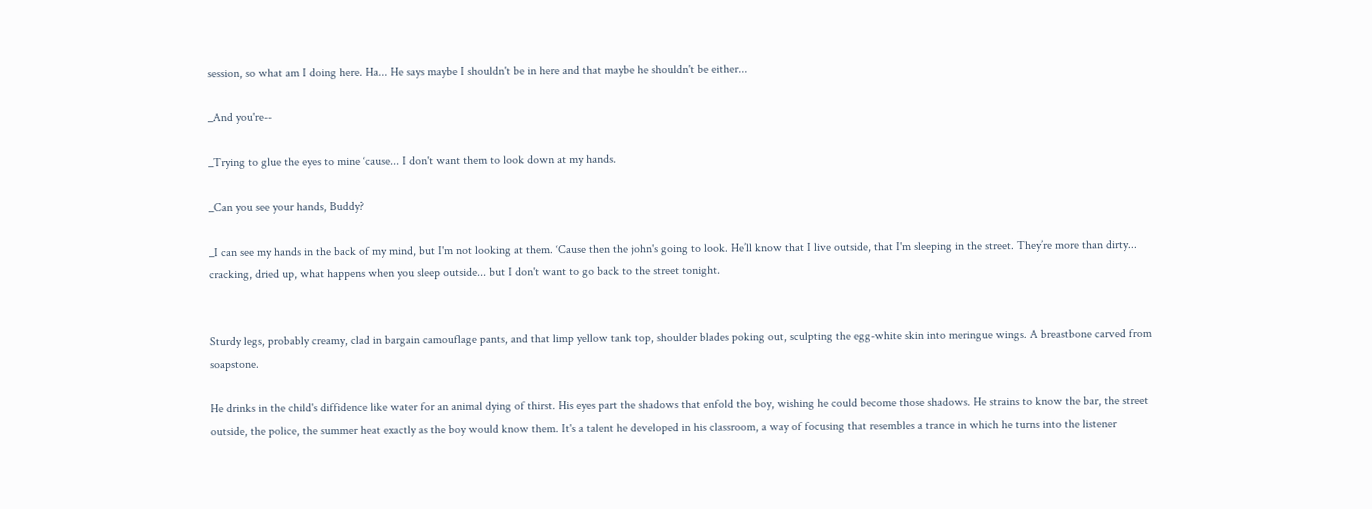session, so what am I doing here. Ha... He says maybe I shouldn't be in here and that maybe he shouldn't be either...

_And you're--

_Trying to glue the eyes to mine ‘cause... I don't want them to look down at my hands.

_Can you see your hands, Buddy?

_I can see my hands in the back of my mind, but I'm not looking at them. ‘Cause then the john's going to look. He’ll know that I live outside, that I'm sleeping in the street. They’re more than dirty... cracking, dried up, what happens when you sleep outside... but I don't want to go back to the street tonight.


Sturdy legs, probably creamy, clad in bargain camouflage pants, and that limp yellow tank top, shoulder blades poking out, sculpting the egg-white skin into meringue wings. A breastbone carved from soapstone.

He drinks in the child's diffidence like water for an animal dying of thirst. His eyes part the shadows that enfold the boy, wishing he could become those shadows. He strains to know the bar, the street outside, the police, the summer heat exactly as the boy would know them. It's a talent he developed in his classroom, a way of focusing that resembles a trance in which he turns into the listener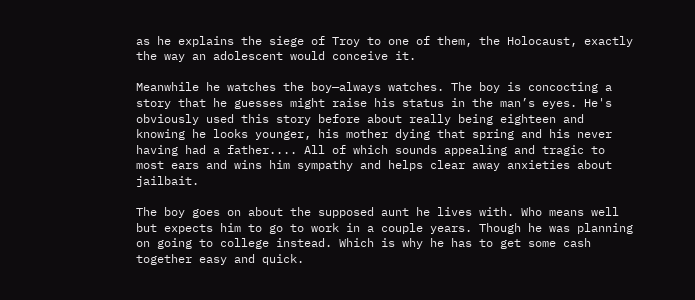as he explains the siege of Troy to one of them, the Holocaust, exactly the way an adolescent would conceive it.

Meanwhile he watches the boy—always watches. The boy is concocting a story that he guesses might raise his status in the man’s eyes. He's obviously used this story before about really being eighteen and knowing he looks younger, his mother dying that spring and his never having had a father.... All of which sounds appealing and tragic to most ears and wins him sympathy and helps clear away anxieties about jailbait.

The boy goes on about the supposed aunt he lives with. Who means well but expects him to go to work in a couple years. Though he was planning on going to college instead. Which is why he has to get some cash together easy and quick.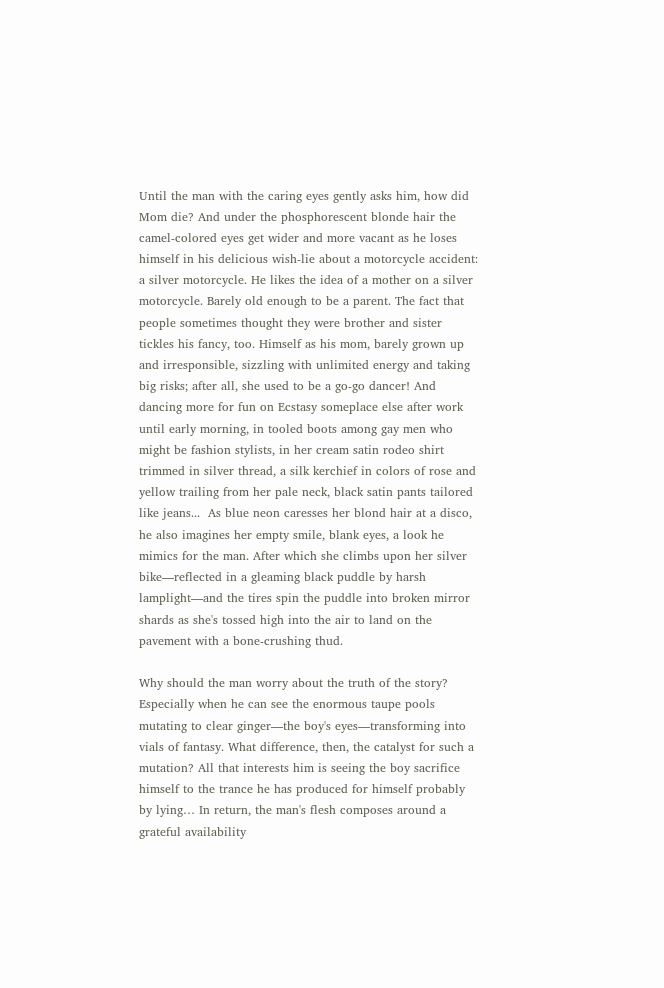Until the man with the caring eyes gently asks him, how did Mom die? And under the phosphorescent blonde hair the camel-colored eyes get wider and more vacant as he loses himself in his delicious wish-lie about a motorcycle accident: a silver motorcycle. He likes the idea of a mother on a silver motorcycle. Barely old enough to be a parent. The fact that people sometimes thought they were brother and sister tickles his fancy, too. Himself as his mom, barely grown up and irresponsible, sizzling with unlimited energy and taking big risks; after all, she used to be a go-go dancer! And dancing more for fun on Ecstasy someplace else after work until early morning, in tooled boots among gay men who might be fashion stylists, in her cream satin rodeo shirt trimmed in silver thread, a silk kerchief in colors of rose and yellow trailing from her pale neck, black satin pants tailored like jeans...  As blue neon caresses her blond hair at a disco, he also imagines her empty smile, blank eyes, a look he mimics for the man. After which she climbs upon her silver bike—reflected in a gleaming black puddle by harsh lamplight—and the tires spin the puddle into broken mirror shards as she's tossed high into the air to land on the pavement with a bone-crushing thud.

Why should the man worry about the truth of the story? Especially when he can see the enormous taupe pools mutating to clear ginger—the boy's eyes—transforming into vials of fantasy. What difference, then, the catalyst for such a mutation? All that interests him is seeing the boy sacrifice himself to the trance he has produced for himself probably by lying… In return, the man's flesh composes around a grateful availability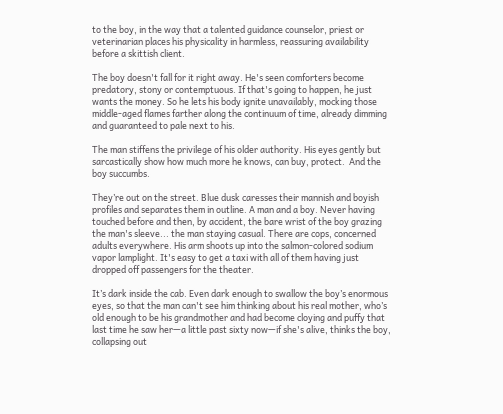to the boy, in the way that a talented guidance counselor, priest or veterinarian places his physicality in harmless, reassuring availability before a skittish client.

The boy doesn't fall for it right away. He's seen comforters become predatory, stony or contemptuous. If that's going to happen, he just wants the money. So he lets his body ignite unavailably, mocking those middle-aged flames farther along the continuum of time, already dimming and guaranteed to pale next to his.

The man stiffens the privilege of his older authority. His eyes gently but sarcastically show how much more he knows, can buy, protect.  And the boy succumbs.

They’re out on the street. Blue dusk caresses their mannish and boyish profiles and separates them in outline. A man and a boy. Never having touched before and then, by accident, the bare wrist of the boy grazing the man's sleeve... the man staying casual. There are cops, concerned adults everywhere. His arm shoots up into the salmon-colored sodium vapor lamplight. It's easy to get a taxi with all of them having just dropped off passengers for the theater.

It’s dark inside the cab. Even dark enough to swallow the boy’s enormous eyes, so that the man can't see him thinking about his real mother, who’s old enough to be his grandmother and had become cloying and puffy that last time he saw her—a little past sixty now—if she's alive, thinks the boy, collapsing out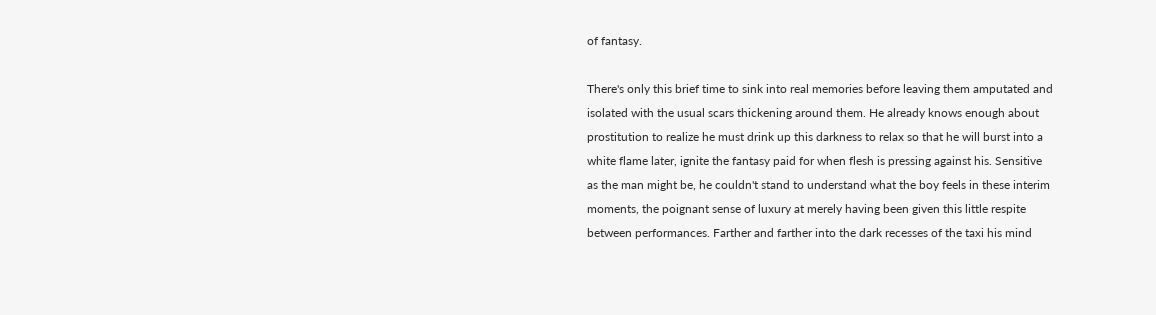of fantasy.

There's only this brief time to sink into real memories before leaving them amputated and isolated with the usual scars thickening around them. He already knows enough about prostitution to realize he must drink up this darkness to relax so that he will burst into a white flame later, ignite the fantasy paid for when flesh is pressing against his. Sensitive as the man might be, he couldn't stand to understand what the boy feels in these interim moments, the poignant sense of luxury at merely having been given this little respite between performances. Farther and farther into the dark recesses of the taxi his mind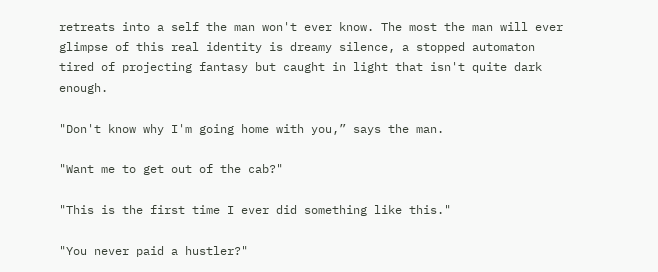retreats into a self the man won't ever know. The most the man will ever glimpse of this real identity is dreamy silence, a stopped automaton tired of projecting fantasy but caught in light that isn't quite dark enough.

"Don't know why I'm going home with you,” says the man.

"Want me to get out of the cab?"

"This is the first time I ever did something like this."

"You never paid a hustler?"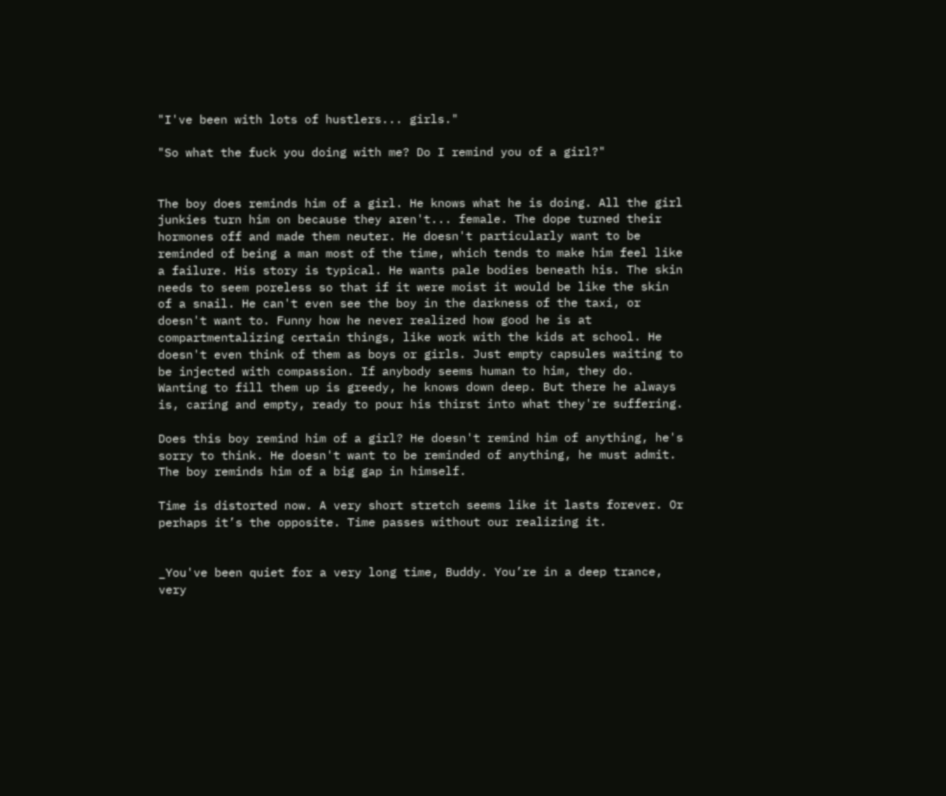"I've been with lots of hustlers... girls."

"So what the fuck you doing with me? Do I remind you of a girl?"


The boy does reminds him of a girl. He knows what he is doing. All the girl junkies turn him on because they aren't... female. The dope turned their hormones off and made them neuter. He doesn't particularly want to be reminded of being a man most of the time, which tends to make him feel like a failure. His story is typical. He wants pale bodies beneath his. The skin needs to seem poreless so that if it were moist it would be like the skin of a snail. He can't even see the boy in the darkness of the taxi, or doesn't want to. Funny how he never realized how good he is at compartmentalizing certain things, like work with the kids at school. He doesn't even think of them as boys or girls. Just empty capsules waiting to be injected with compassion. If anybody seems human to him, they do. Wanting to fill them up is greedy, he knows down deep. But there he always is, caring and empty, ready to pour his thirst into what they're suffering.

Does this boy remind him of a girl? He doesn't remind him of anything, he's sorry to think. He doesn't want to be reminded of anything, he must admit. The boy reminds him of a big gap in himself.

Time is distorted now. A very short stretch seems like it lasts forever. Or perhaps it’s the opposite. Time passes without our realizing it.


_You've been quiet for a very long time, Buddy. You’re in a deep trance, very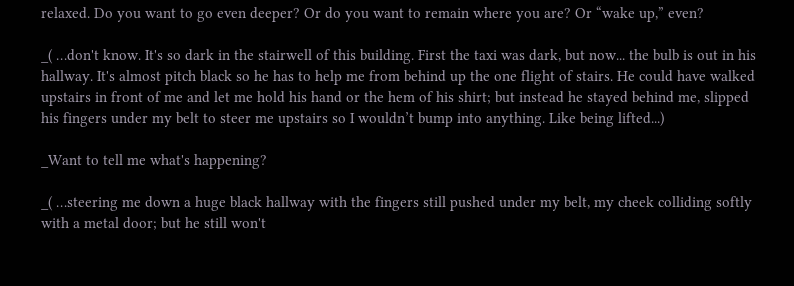relaxed. Do you want to go even deeper? Or do you want to remain where you are? Or “wake up,” even?

_( …don't know. It's so dark in the stairwell of this building. First the taxi was dark, but now... the bulb is out in his hallway. It's almost pitch black so he has to help me from behind up the one flight of stairs. He could have walked upstairs in front of me and let me hold his hand or the hem of his shirt; but instead he stayed behind me, slipped his fingers under my belt to steer me upstairs so I wouldn’t bump into anything. Like being lifted...)

_Want to tell me what's happening?

_( …steering me down a huge black hallway with the fingers still pushed under my belt, my cheek colliding softly with a metal door; but he still won't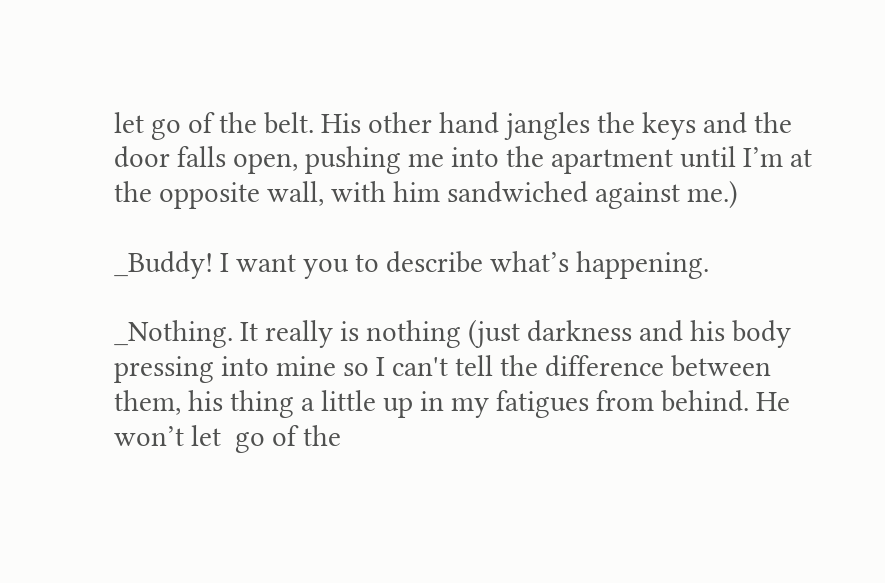let go of the belt. His other hand jangles the keys and the door falls open, pushing me into the apartment until I’m at the opposite wall, with him sandwiched against me.)

_Buddy! I want you to describe what’s happening.

_Nothing. It really is nothing (just darkness and his body pressing into mine so I can't tell the difference between them, his thing a little up in my fatigues from behind. He won’t let  go of the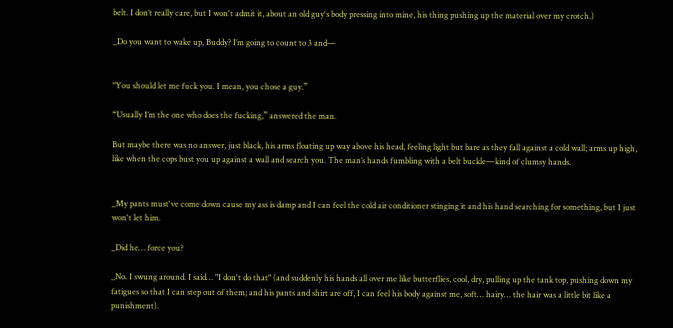belt. I don’t really care, but I won't admit it, about an old guy's body pressing into mine, his thing pushing up the material over my crotch.)

_Do you want to wake up, Buddy? I’m going to count to 3 and—


"You should let me fuck you. I mean, you chose a guy.”

“Usually I’m the one who does the fucking,” answered the man.

But maybe there was no answer, just black, his arms floating up way above his head, feeling light but bare as they fall against a cold wall; arms up high, like when the cops bust you up against a wall and search you. The man’s hands fumbling with a belt buckle—kind of clumsy hands.


_My pants must've come down cause my ass is damp and I can feel the cold air conditioner stinging it and his hand searching for something, but I just won't let him.

_Did he… force you?

_No. I swung around. I said… "I don't do that" (and suddenly his hands all over me like butterflies, cool, dry, pulling up the tank top, pushing down my fatigues so that I can step out of them; and his pants and shirt are off, I can feel his body against me, soft… hairy… the hair was a little bit like a punishment).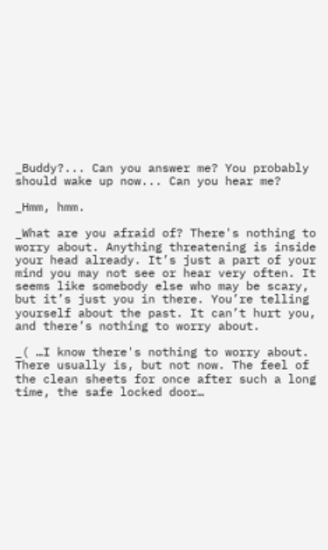_Buddy?... Can you answer me? You probably should wake up now... Can you hear me?

_Hmm, hmm.

_What are you afraid of? There's nothing to worry about. Anything threatening is inside your head already. It’s just a part of your mind you may not see or hear very often. It seems like somebody else who may be scary, but it’s just you in there. You’re telling yourself about the past. It can’t hurt you, and there’s nothing to worry about.

_( …I know there's nothing to worry about. There usually is, but not now. The feel of the clean sheets for once after such a long time, the safe locked door…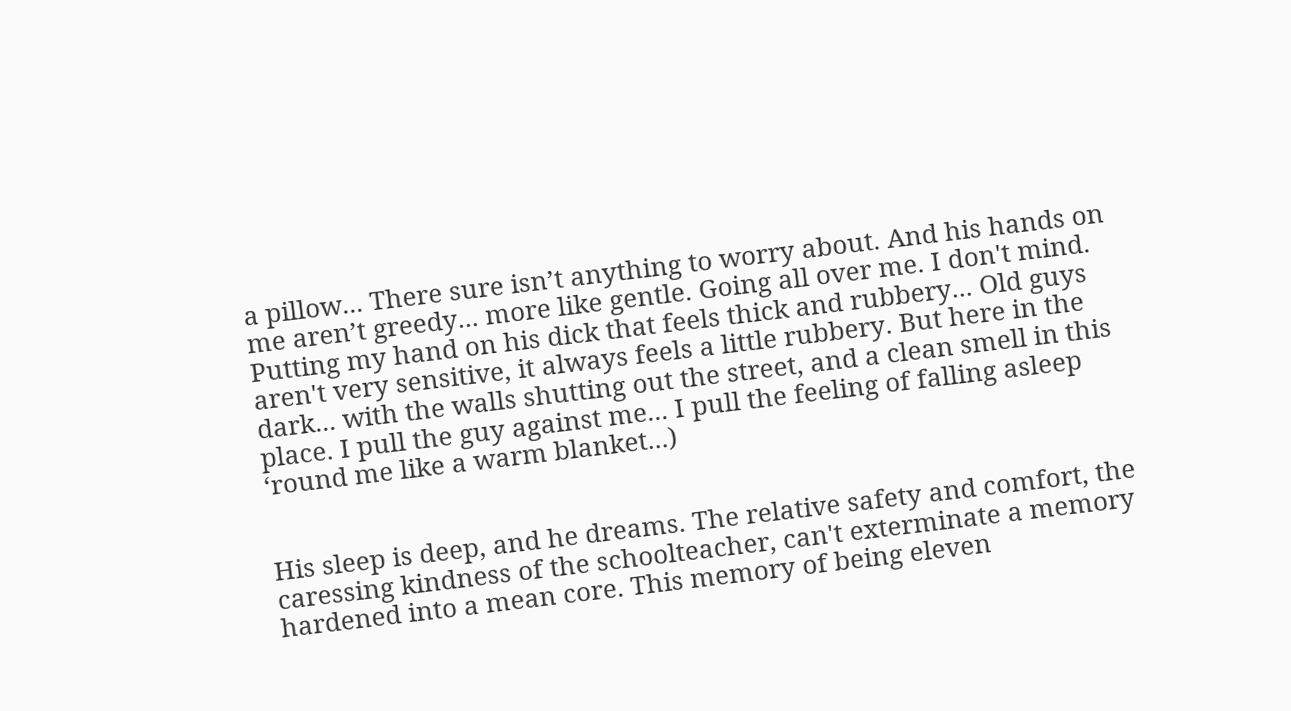a pillow... There sure isn’t anything to worry about. And his hands on me aren’t greedy... more like gentle. Going all over me. I don't mind. Putting my hand on his dick that feels thick and rubbery... Old guys aren't very sensitive, it always feels a little rubbery. But here in the dark... with the walls shutting out the street, and a clean smell in this place. I pull the guy against me... I pull the feeling of falling asleep ‘round me like a warm blanket...)


His sleep is deep, and he dreams. The relative safety and comfort, the caressing kindness of the schoolteacher, can't exterminate a memory hardened into a mean core. This memory of being eleven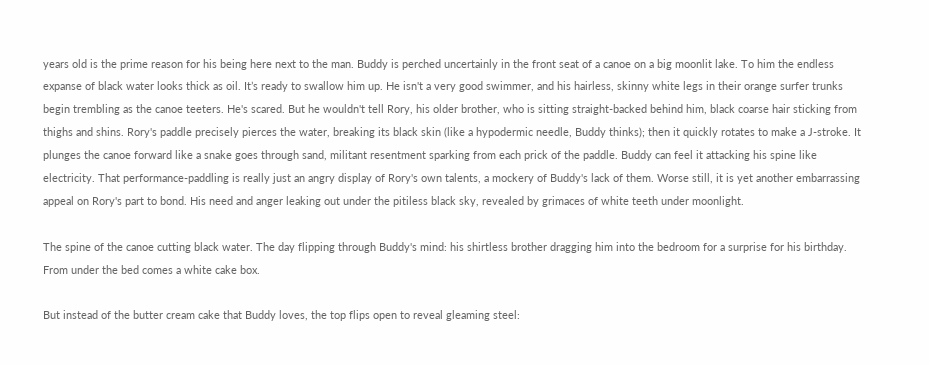years old is the prime reason for his being here next to the man. Buddy is perched uncertainly in the front seat of a canoe on a big moonlit lake. To him the endless expanse of black water looks thick as oil. It’s ready to swallow him up. He isn't a very good swimmer, and his hairless, skinny white legs in their orange surfer trunks begin trembling as the canoe teeters. He's scared. But he wouldn't tell Rory, his older brother, who is sitting straight-backed behind him, black coarse hair sticking from thighs and shins. Rory's paddle precisely pierces the water, breaking its black skin (like a hypodermic needle, Buddy thinks); then it quickly rotates to make a J-stroke. It plunges the canoe forward like a snake goes through sand, militant resentment sparking from each prick of the paddle. Buddy can feel it attacking his spine like electricity. That performance-paddling is really just an angry display of Rory's own talents, a mockery of Buddy's lack of them. Worse still, it is yet another embarrassing appeal on Rory's part to bond. His need and anger leaking out under the pitiless black sky, revealed by grimaces of white teeth under moonlight.

The spine of the canoe cutting black water. The day flipping through Buddy's mind: his shirtless brother dragging him into the bedroom for a surprise for his birthday. From under the bed comes a white cake box.

But instead of the butter cream cake that Buddy loves, the top flips open to reveal gleaming steel: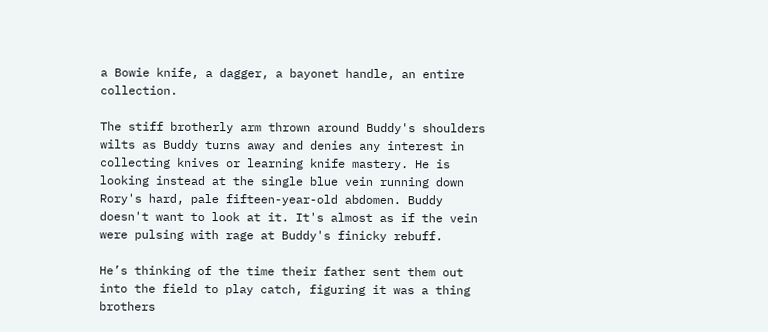a Bowie knife, a dagger, a bayonet handle, an entire collection.

The stiff brotherly arm thrown around Buddy's shoulders wilts as Buddy turns away and denies any interest in collecting knives or learning knife mastery. He is looking instead at the single blue vein running down Rory's hard, pale fifteen-year-old abdomen. Buddy doesn't want to look at it. It's almost as if the vein were pulsing with rage at Buddy's finicky rebuff.

He’s thinking of the time their father sent them out into the field to play catch, figuring it was a thing brothers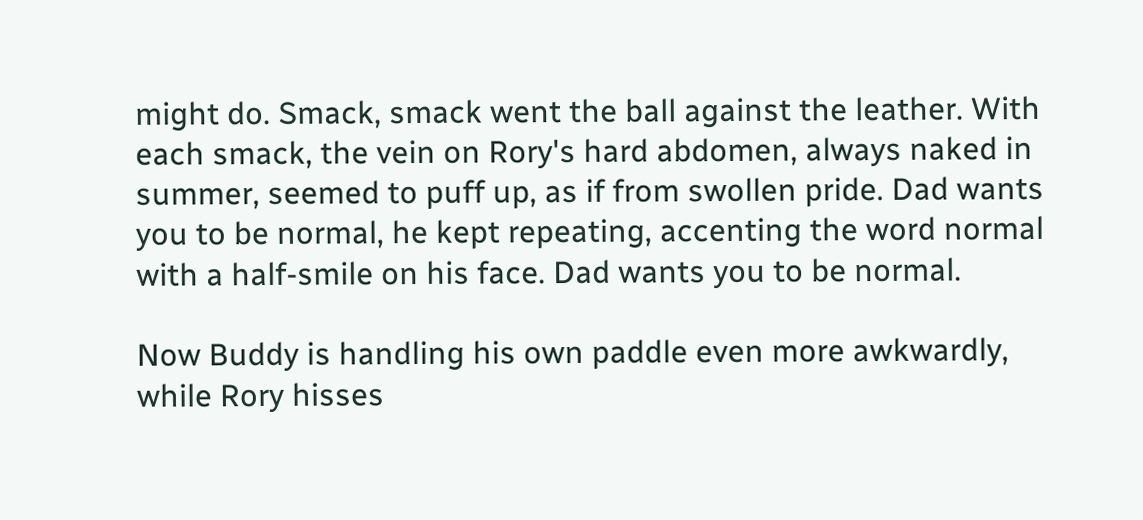might do. Smack, smack went the ball against the leather. With each smack, the vein on Rory's hard abdomen, always naked in summer, seemed to puff up, as if from swollen pride. Dad wants you to be normal, he kept repeating, accenting the word normal with a half-smile on his face. Dad wants you to be normal.

Now Buddy is handling his own paddle even more awkwardly, while Rory hisses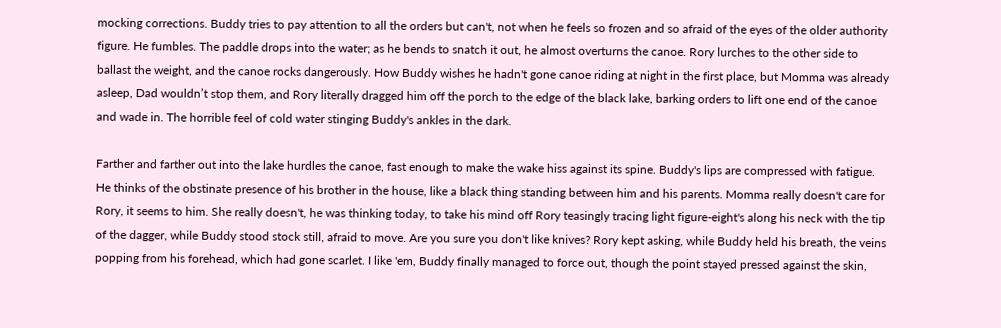mocking corrections. Buddy tries to pay attention to all the orders but can't, not when he feels so frozen and so afraid of the eyes of the older authority figure. He fumbles. The paddle drops into the water; as he bends to snatch it out, he almost overturns the canoe. Rory lurches to the other side to ballast the weight, and the canoe rocks dangerously. How Buddy wishes he hadn't gone canoe riding at night in the first place, but Momma was already asleep, Dad wouldn’t stop them, and Rory literally dragged him off the porch to the edge of the black lake, barking orders to lift one end of the canoe and wade in. The horrible feel of cold water stinging Buddy's ankles in the dark.

Farther and farther out into the lake hurdles the canoe, fast enough to make the wake hiss against its spine. Buddy's lips are compressed with fatigue. He thinks of the obstinate presence of his brother in the house, like a black thing standing between him and his parents. Momma really doesn't care for Rory, it seems to him. She really doesn't, he was thinking today, to take his mind off Rory teasingly tracing light figure-eight's along his neck with the tip of the dagger, while Buddy stood stock still, afraid to move. Are you sure you don't like knives? Rory kept asking, while Buddy held his breath, the veins popping from his forehead, which had gone scarlet. I like 'em, Buddy finally managed to force out, though the point stayed pressed against the skin,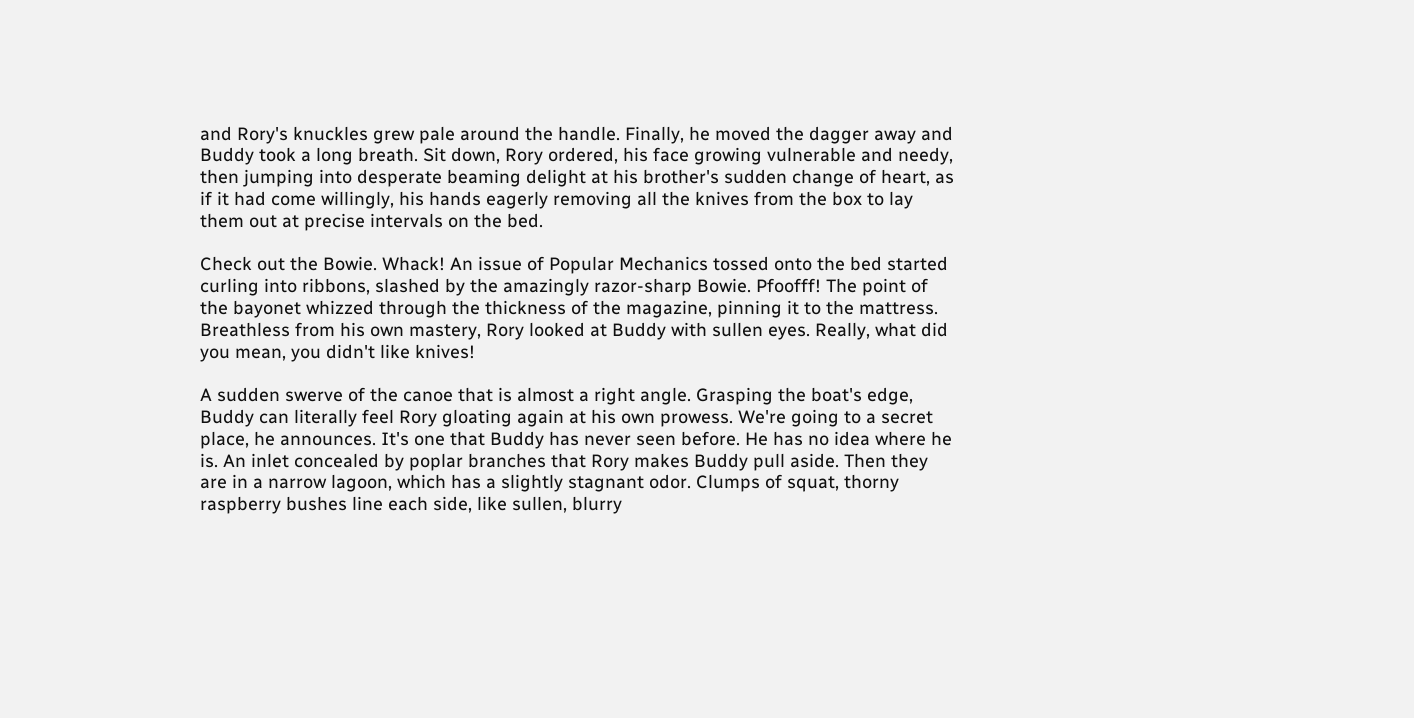and Rory's knuckles grew pale around the handle. Finally, he moved the dagger away and Buddy took a long breath. Sit down, Rory ordered, his face growing vulnerable and needy, then jumping into desperate beaming delight at his brother's sudden change of heart, as if it had come willingly, his hands eagerly removing all the knives from the box to lay them out at precise intervals on the bed.

Check out the Bowie. Whack! An issue of Popular Mechanics tossed onto the bed started curling into ribbons, slashed by the amazingly razor-sharp Bowie. Pfoofff! The point of the bayonet whizzed through the thickness of the magazine, pinning it to the mattress. Breathless from his own mastery, Rory looked at Buddy with sullen eyes. Really, what did you mean, you didn't like knives!

A sudden swerve of the canoe that is almost a right angle. Grasping the boat's edge, Buddy can literally feel Rory gloating again at his own prowess. We're going to a secret place, he announces. It's one that Buddy has never seen before. He has no idea where he is. An inlet concealed by poplar branches that Rory makes Buddy pull aside. Then they are in a narrow lagoon, which has a slightly stagnant odor. Clumps of squat, thorny raspberry bushes line each side, like sullen, blurry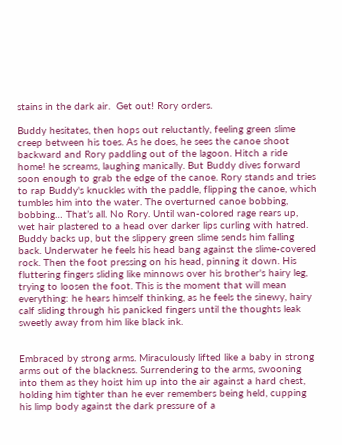stains in the dark air.  Get out! Rory orders.

Buddy hesitates, then hops out reluctantly, feeling green slime creep between his toes. As he does, he sees the canoe shoot backward and Rory paddling out of the lagoon. Hitch a ride home! he screams, laughing manically. But Buddy dives forward soon enough to grab the edge of the canoe. Rory stands and tries to rap Buddy's knuckles with the paddle, flipping the canoe, which tumbles him into the water. The overturned canoe bobbing, bobbing… That’s all. No Rory. Until wan-colored rage rears up, wet hair plastered to a head over darker lips curling with hatred. Buddy backs up, but the slippery green slime sends him falling back. Underwater he feels his head bang against the slime-covered rock. Then the foot pressing on his head, pinning it down. His fluttering fingers sliding like minnows over his brother's hairy leg, trying to loosen the foot. This is the moment that will mean everything: he hears himself thinking, as he feels the sinewy, hairy calf sliding through his panicked fingers until the thoughts leak sweetly away from him like black ink.


Embraced by strong arms. Miraculously lifted like a baby in strong arms out of the blackness. Surrendering to the arms, swooning into them as they hoist him up into the air against a hard chest, holding him tighter than he ever remembers being held, cupping his limp body against the dark pressure of a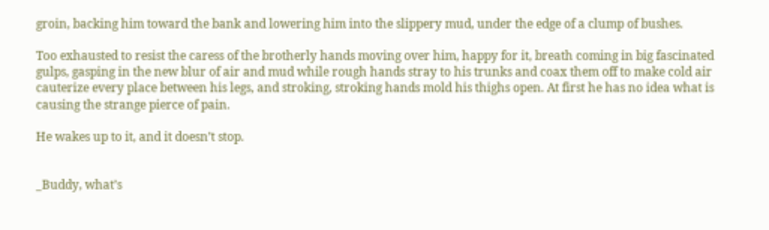groin, backing him toward the bank and lowering him into the slippery mud, under the edge of a clump of bushes.

Too exhausted to resist the caress of the brotherly hands moving over him, happy for it, breath coming in big fascinated gulps, gasping in the new blur of air and mud while rough hands stray to his trunks and coax them off to make cold air cauterize every place between his legs, and stroking, stroking hands mold his thighs open. At first he has no idea what is causing the strange pierce of pain.

He wakes up to it, and it doesn’t stop.


_Buddy, what’s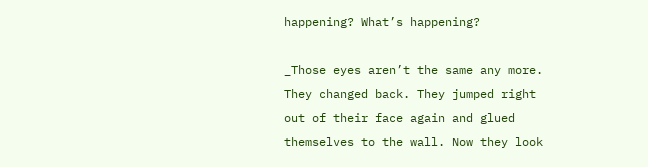happening? What’s happening?

_Those eyes aren’t the same any more. They changed back. They jumped right out of their face again and glued themselves to the wall. Now they look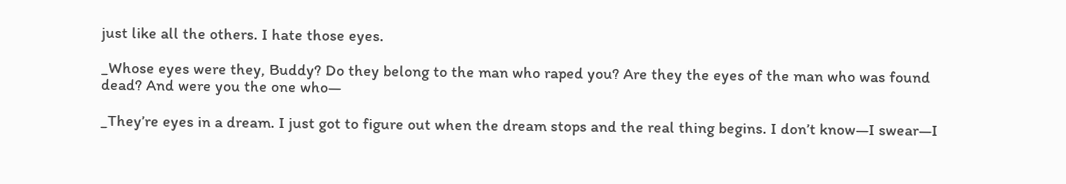just like all the others. I hate those eyes.

_Whose eyes were they, Buddy? Do they belong to the man who raped you? Are they the eyes of the man who was found dead? And were you the one who—

_They’re eyes in a dream. I just got to figure out when the dream stops and the real thing begins. I don’t know—I swear—I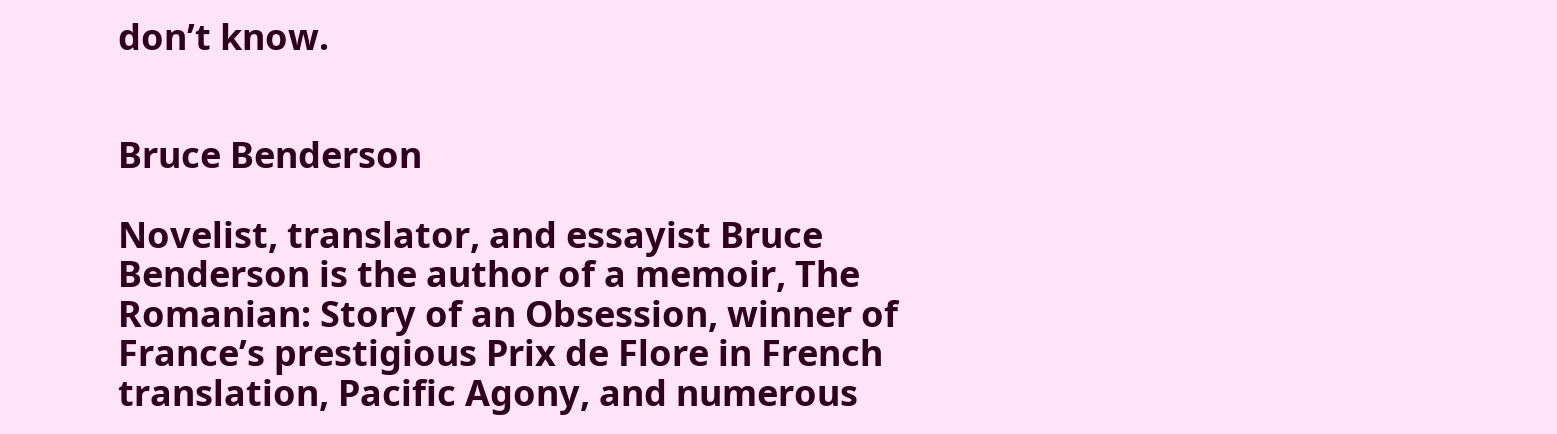don’t know.


Bruce Benderson

Novelist, translator, and essayist Bruce Benderson is the author of a memoir, The Romanian: Story of an Obsession, winner of France’s prestigious Prix de Flore in French translation, Pacific Agony, and numerous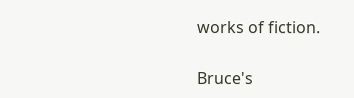works of fiction.

Bruce's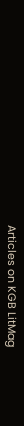Articles on KGB LitMag